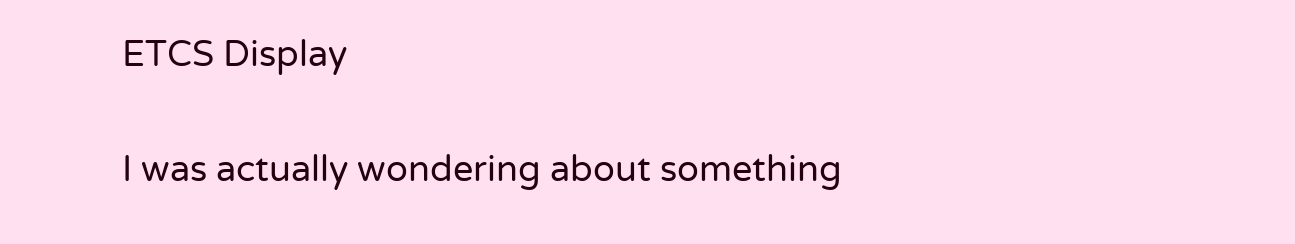ETCS Display

I was actually wondering about something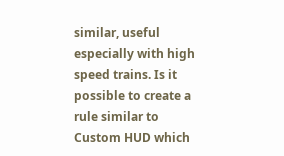similar, useful especially with high speed trains. Is it possible to create a rule similar to Custom HUD which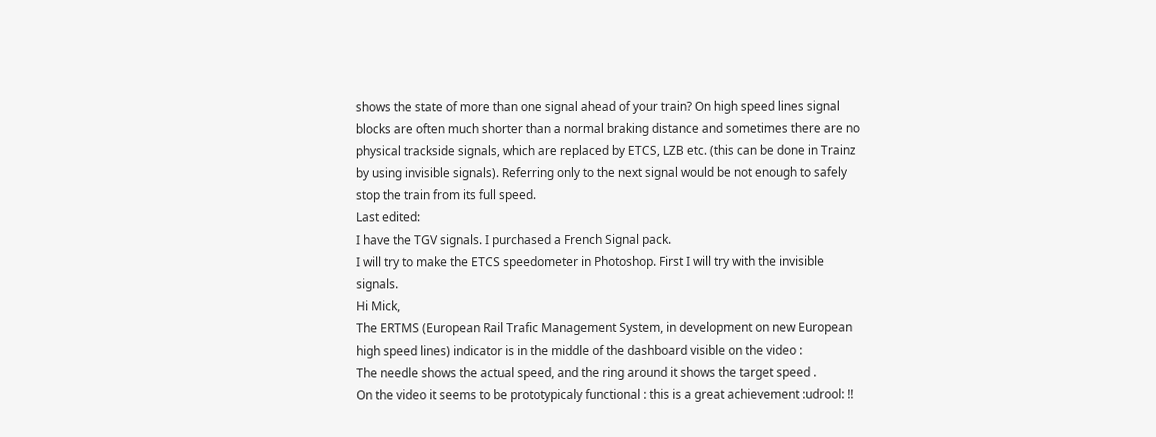shows the state of more than one signal ahead of your train? On high speed lines signal blocks are often much shorter than a normal braking distance and sometimes there are no physical trackside signals, which are replaced by ETCS, LZB etc. (this can be done in Trainz by using invisible signals). Referring only to the next signal would be not enough to safely stop the train from its full speed.
Last edited:
I have the TGV signals. I purchased a French Signal pack.
I will try to make the ETCS speedometer in Photoshop. First I will try with the invisible signals.
Hi Mick,
The ERTMS (European Rail Trafic Management System, in development on new European high speed lines) indicator is in the middle of the dashboard visible on the video :
The needle shows the actual speed, and the ring around it shows the target speed .
On the video it seems to be prototypicaly functional : this is a great achievement :udrool: !!